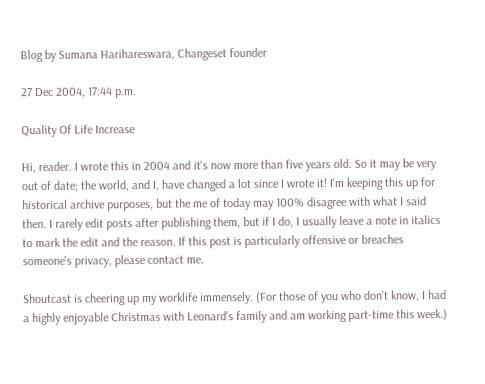Blog by Sumana Harihareswara, Changeset founder

27 Dec 2004, 17:44 p.m.

Quality Of Life Increase

Hi, reader. I wrote this in 2004 and it's now more than five years old. So it may be very out of date; the world, and I, have changed a lot since I wrote it! I'm keeping this up for historical archive purposes, but the me of today may 100% disagree with what I said then. I rarely edit posts after publishing them, but if I do, I usually leave a note in italics to mark the edit and the reason. If this post is particularly offensive or breaches someone's privacy, please contact me.

Shoutcast is cheering up my worklife immensely. (For those of you who don't know, I had a highly enjoyable Christmas with Leonard's family and am working part-time this week.)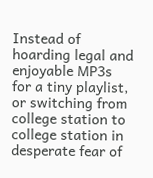Instead of hoarding legal and enjoyable MP3s for a tiny playlist, or switching from college station to college station in desperate fear of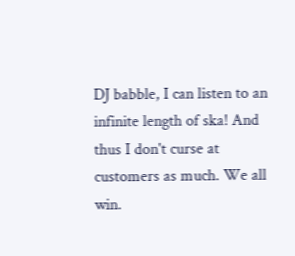DJ babble, I can listen to an infinite length of ska! And thus I don't curse at customers as much. We all win.